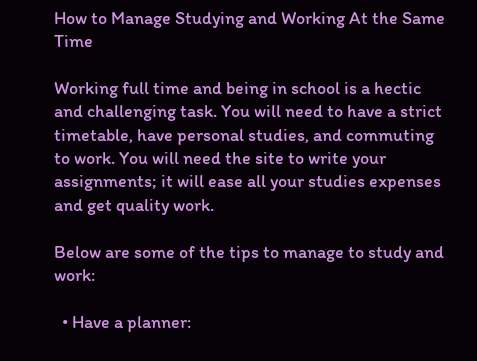How to Manage Studying and Working At the Same Time

Working full time and being in school is a hectic and challenging task. You will need to have a strict timetable, have personal studies, and commuting to work. You will need the site to write your assignments; it will ease all your studies expenses and get quality work.

Below are some of the tips to manage to study and work:

  • Have a planner: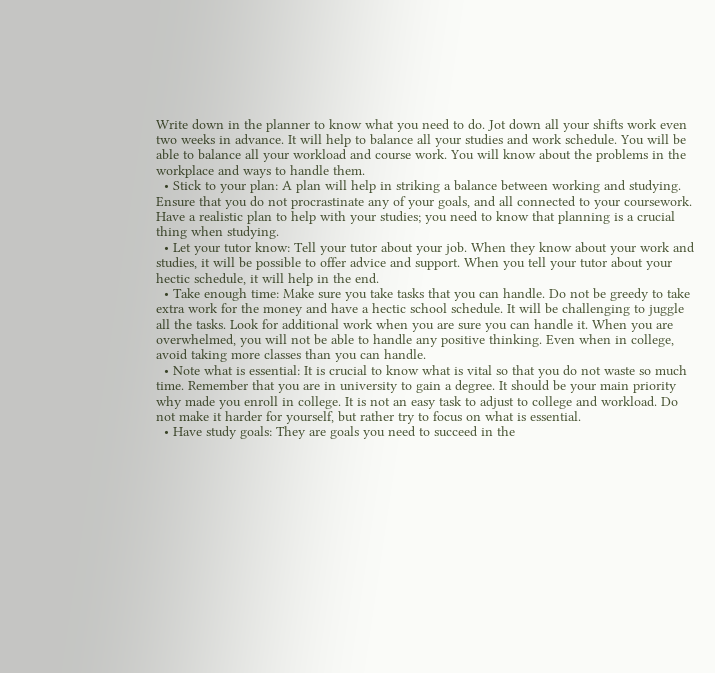Write down in the planner to know what you need to do. Jot down all your shifts work even two weeks in advance. It will help to balance all your studies and work schedule. You will be able to balance all your workload and course work. You will know about the problems in the workplace and ways to handle them.
  • Stick to your plan: A plan will help in striking a balance between working and studying. Ensure that you do not procrastinate any of your goals, and all connected to your coursework. Have a realistic plan to help with your studies; you need to know that planning is a crucial thing when studying.
  • Let your tutor know: Tell your tutor about your job. When they know about your work and studies, it will be possible to offer advice and support. When you tell your tutor about your hectic schedule, it will help in the end.
  • Take enough time: Make sure you take tasks that you can handle. Do not be greedy to take extra work for the money and have a hectic school schedule. It will be challenging to juggle all the tasks. Look for additional work when you are sure you can handle it. When you are overwhelmed, you will not be able to handle any positive thinking. Even when in college, avoid taking more classes than you can handle.
  • Note what is essential: It is crucial to know what is vital so that you do not waste so much time. Remember that you are in university to gain a degree. It should be your main priority why made you enroll in college. It is not an easy task to adjust to college and workload. Do not make it harder for yourself, but rather try to focus on what is essential.
  • Have study goals: They are goals you need to succeed in the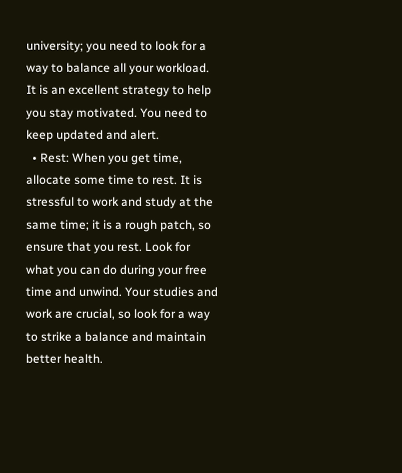university; you need to look for a way to balance all your workload. It is an excellent strategy to help you stay motivated. You need to keep updated and alert.
  • Rest: When you get time, allocate some time to rest. It is stressful to work and study at the same time; it is a rough patch, so ensure that you rest. Look for what you can do during your free time and unwind. Your studies and work are crucial, so look for a way to strike a balance and maintain better health.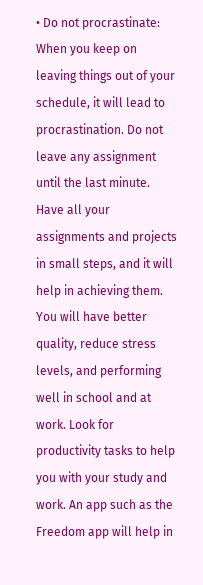• Do not procrastinate: When you keep on leaving things out of your schedule, it will lead to procrastination. Do not leave any assignment until the last minute. Have all your assignments and projects in small steps, and it will help in achieving them. You will have better quality, reduce stress levels, and performing well in school and at work. Look for productivity tasks to help you with your study and work. An app such as the Freedom app will help in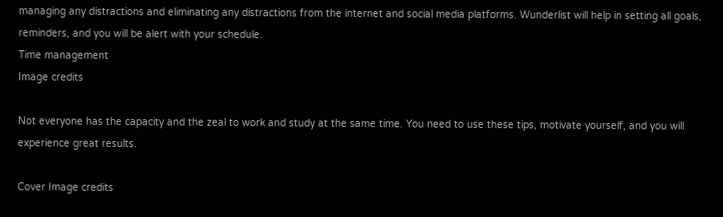managing any distractions and eliminating any distractions from the internet and social media platforms. Wunderlist will help in setting all goals, reminders, and you will be alert with your schedule.
Time management
Image credits

Not everyone has the capacity and the zeal to work and study at the same time. You need to use these tips, motivate yourself, and you will experience great results.

Cover Image credits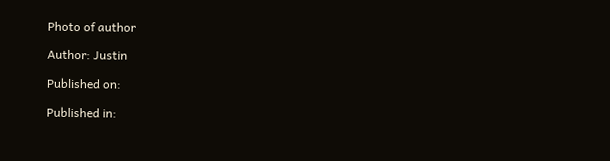Photo of author

Author: Justin

Published on:

Published in: